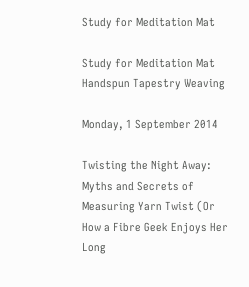Study for Meditation Mat

Study for Meditation Mat
Handspun Tapestry Weaving

Monday, 1 September 2014

Twisting the Night Away: Myths and Secrets of Measuring Yarn Twist (Or How a Fibre Geek Enjoys Her Long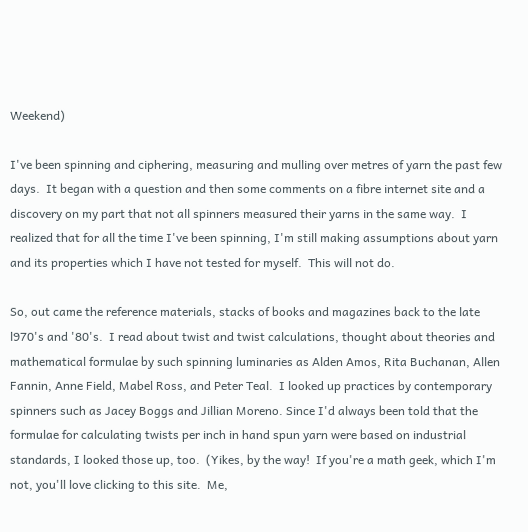Weekend)

I've been spinning and ciphering, measuring and mulling over metres of yarn the past few days.  It began with a question and then some comments on a fibre internet site and a discovery on my part that not all spinners measured their yarns in the same way.  I realized that for all the time I've been spinning, I'm still making assumptions about yarn and its properties which I have not tested for myself.  This will not do.

So, out came the reference materials, stacks of books and magazines back to the late l970's and '80's.  I read about twist and twist calculations, thought about theories and mathematical formulae by such spinning luminaries as Alden Amos, Rita Buchanan, Allen Fannin, Anne Field, Mabel Ross, and Peter Teal.  I looked up practices by contemporary spinners such as Jacey Boggs and Jillian Moreno. Since I'd always been told that the formulae for calculating twists per inch in hand spun yarn were based on industrial standards, I looked those up, too.  (Yikes, by the way!  If you're a math geek, which I'm not, you'll love clicking to this site.  Me,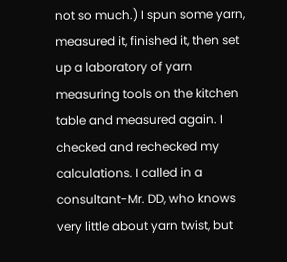not so much.) I spun some yarn, measured it, finished it, then set up a laboratory of yarn measuring tools on the kitchen table and measured again. I checked and rechecked my calculations. I called in a consultant-Mr. DD, who knows very little about yarn twist, but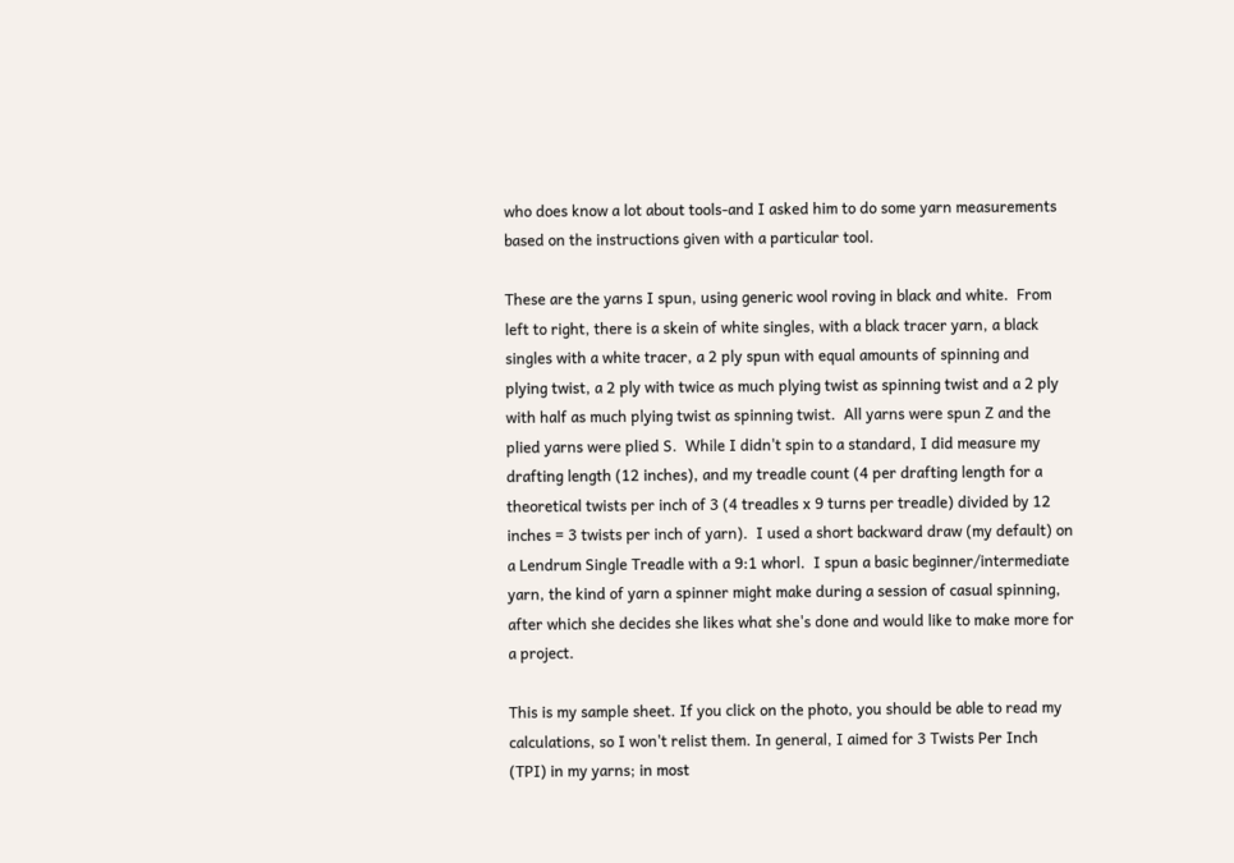who does know a lot about tools-and I asked him to do some yarn measurements based on the instructions given with a particular tool.

These are the yarns I spun, using generic wool roving in black and white.  From left to right, there is a skein of white singles, with a black tracer yarn, a black singles with a white tracer, a 2 ply spun with equal amounts of spinning and plying twist, a 2 ply with twice as much plying twist as spinning twist and a 2 ply with half as much plying twist as spinning twist.  All yarns were spun Z and the plied yarns were plied S.  While I didn't spin to a standard, I did measure my drafting length (12 inches), and my treadle count (4 per drafting length for a theoretical twists per inch of 3 (4 treadles x 9 turns per treadle) divided by 12 inches = 3 twists per inch of yarn).  I used a short backward draw (my default) on a Lendrum Single Treadle with a 9:1 whorl.  I spun a basic beginner/intermediate yarn, the kind of yarn a spinner might make during a session of casual spinning, after which she decides she likes what she's done and would like to make more for a project.

This is my sample sheet. If you click on the photo, you should be able to read my calculations, so I won't relist them. In general, I aimed for 3 Twists Per Inch (TPI) in my yarns; in most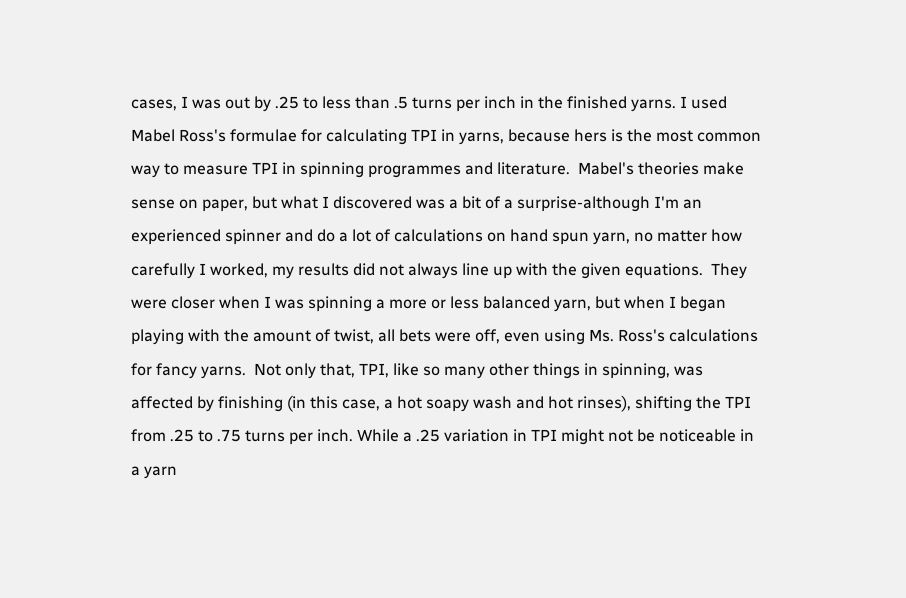cases, I was out by .25 to less than .5 turns per inch in the finished yarns. I used Mabel Ross's formulae for calculating TPI in yarns, because hers is the most common way to measure TPI in spinning programmes and literature.  Mabel's theories make sense on paper, but what I discovered was a bit of a surprise-although I'm an experienced spinner and do a lot of calculations on hand spun yarn, no matter how carefully I worked, my results did not always line up with the given equations.  They were closer when I was spinning a more or less balanced yarn, but when I began playing with the amount of twist, all bets were off, even using Ms. Ross's calculations for fancy yarns.  Not only that, TPI, like so many other things in spinning, was affected by finishing (in this case, a hot soapy wash and hot rinses), shifting the TPI from .25 to .75 turns per inch. While a .25 variation in TPI might not be noticeable in a yarn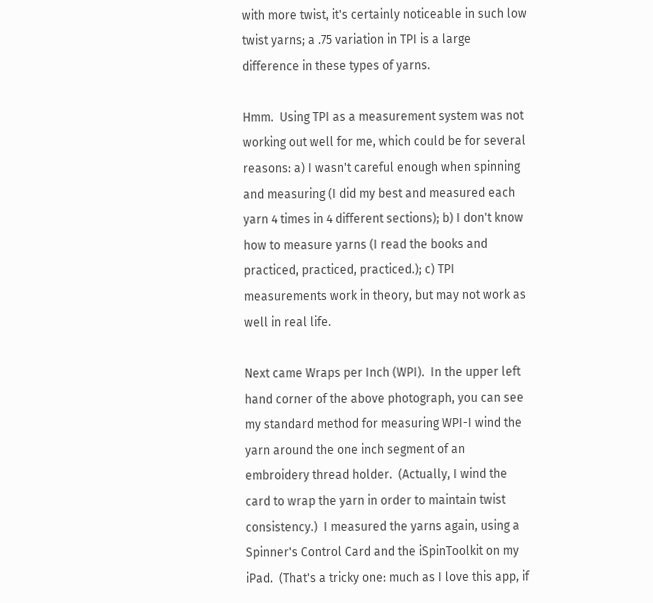with more twist, it's certainly noticeable in such low twist yarns; a .75 variation in TPI is a large difference in these types of yarns.

Hmm.  Using TPI as a measurement system was not working out well for me, which could be for several reasons: a) I wasn't careful enough when spinning and measuring (I did my best and measured each yarn 4 times in 4 different sections); b) I don't know how to measure yarns (I read the books and practiced, practiced, practiced.); c) TPI measurements work in theory, but may not work as well in real life.

Next came Wraps per Inch (WPI).  In the upper left hand corner of the above photograph, you can see my standard method for measuring WPI-I wind the yarn around the one inch segment of an embroidery thread holder.  (Actually, I wind the card to wrap the yarn in order to maintain twist consistency.)  I measured the yarns again, using a Spinner's Control Card and the iSpinToolkit on my iPad.  (That's a tricky one: much as I love this app, if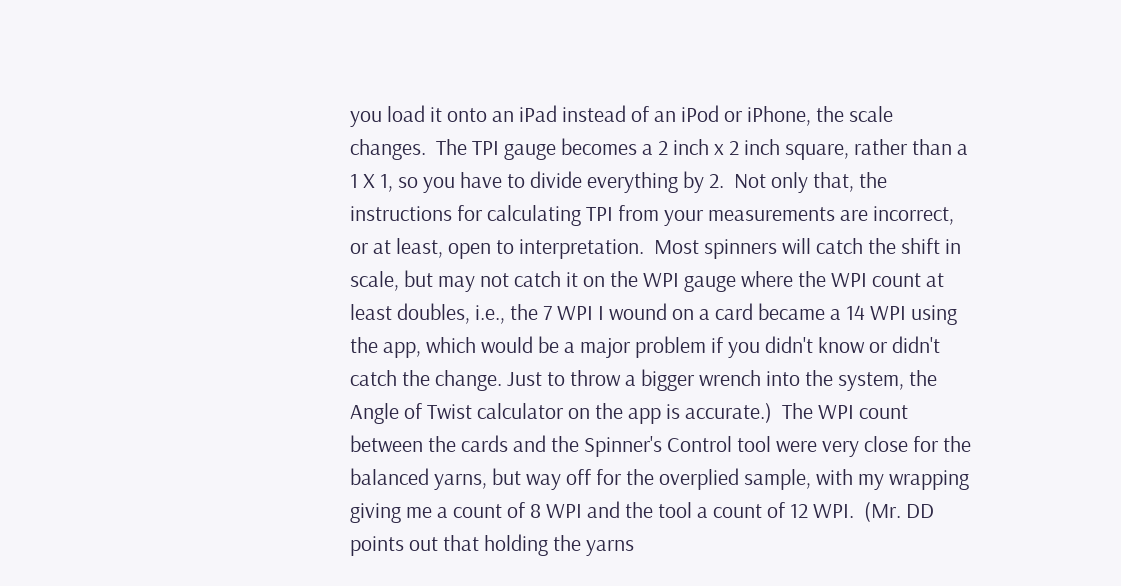you load it onto an iPad instead of an iPod or iPhone, the scale changes.  The TPI gauge becomes a 2 inch x 2 inch square, rather than a 1 X 1, so you have to divide everything by 2.  Not only that, the instructions for calculating TPI from your measurements are incorrect, or at least, open to interpretation.  Most spinners will catch the shift in scale, but may not catch it on the WPI gauge where the WPI count at least doubles, i.e., the 7 WPI I wound on a card became a 14 WPI using the app, which would be a major problem if you didn't know or didn't catch the change. Just to throw a bigger wrench into the system, the Angle of Twist calculator on the app is accurate.)  The WPI count between the cards and the Spinner's Control tool were very close for the balanced yarns, but way off for the overplied sample, with my wrapping giving me a count of 8 WPI and the tool a count of 12 WPI.  (Mr. DD points out that holding the yarns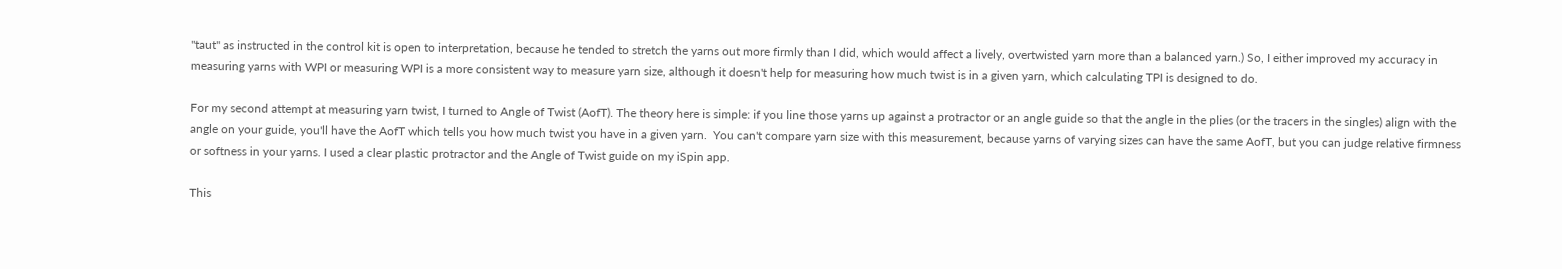"taut" as instructed in the control kit is open to interpretation, because he tended to stretch the yarns out more firmly than I did, which would affect a lively, overtwisted yarn more than a balanced yarn.) So, I either improved my accuracy in measuring yarns with WPI or measuring WPI is a more consistent way to measure yarn size, although it doesn't help for measuring how much twist is in a given yarn, which calculating TPI is designed to do.

For my second attempt at measuring yarn twist, I turned to Angle of Twist (AofT). The theory here is simple: if you line those yarns up against a protractor or an angle guide so that the angle in the plies (or the tracers in the singles) align with the angle on your guide, you'll have the AofT which tells you how much twist you have in a given yarn.  You can't compare yarn size with this measurement, because yarns of varying sizes can have the same AofT, but you can judge relative firmness or softness in your yarns. I used a clear plastic protractor and the Angle of Twist guide on my iSpin app.

This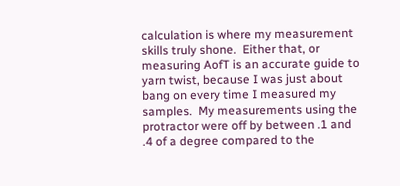calculation is where my measurement skills truly shone.  Either that, or measuring AofT is an accurate guide to yarn twist, because I was just about bang on every time I measured my samples.  My measurements using the protractor were off by between .1 and .4 of a degree compared to the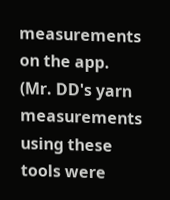measurements on the app.  (Mr. DD's yarn measurements using these tools were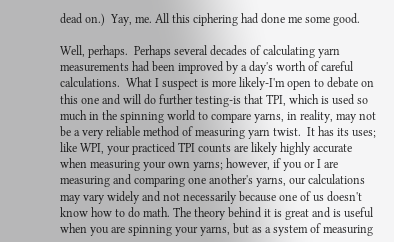dead on.)  Yay, me. All this ciphering had done me some good.

Well, perhaps.  Perhaps several decades of calculating yarn measurements had been improved by a day's worth of careful calculations.  What I suspect is more likely-I'm open to debate on this one and will do further testing-is that TPI, which is used so much in the spinning world to compare yarns, in reality, may not be a very reliable method of measuring yarn twist.  It has its uses; like WPI, your practiced TPI counts are likely highly accurate when measuring your own yarns; however, if you or I are measuring and comparing one another's yarns, our calculations may vary widely and not necessarily because one of us doesn't know how to do math. The theory behind it is great and is useful when you are spinning your yarns, but as a system of measuring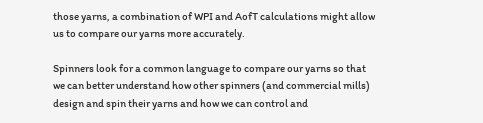those yarns, a combination of WPI and AofT calculations might allow us to compare our yarns more accurately.

Spinners look for a common language to compare our yarns so that we can better understand how other spinners (and commercial mills) design and spin their yarns and how we can control and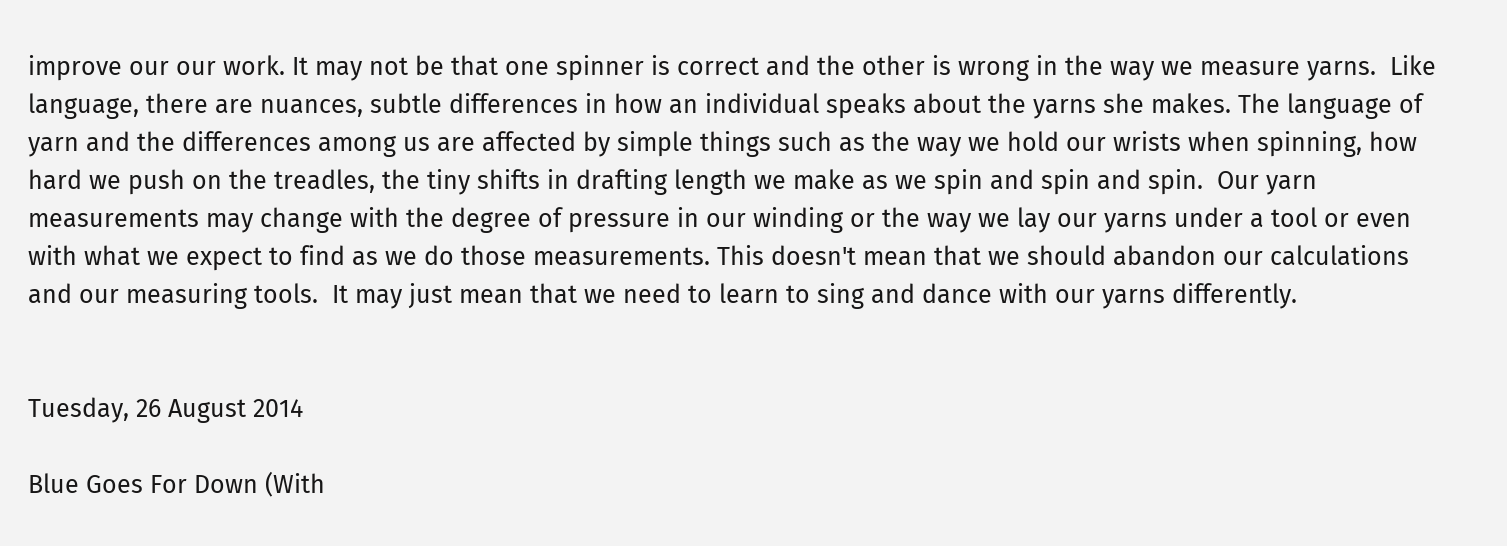improve our our work. It may not be that one spinner is correct and the other is wrong in the way we measure yarns.  Like language, there are nuances, subtle differences in how an individual speaks about the yarns she makes. The language of yarn and the differences among us are affected by simple things such as the way we hold our wrists when spinning, how hard we push on the treadles, the tiny shifts in drafting length we make as we spin and spin and spin.  Our yarn measurements may change with the degree of pressure in our winding or the way we lay our yarns under a tool or even with what we expect to find as we do those measurements. This doesn't mean that we should abandon our calculations and our measuring tools.  It may just mean that we need to learn to sing and dance with our yarns differently.


Tuesday, 26 August 2014

Blue Goes For Down (With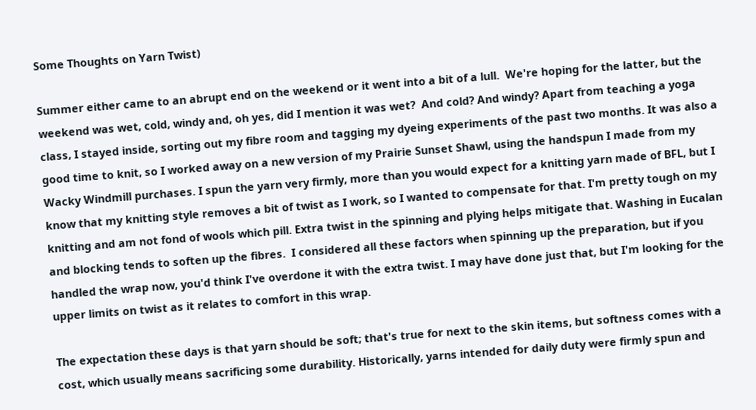Some Thoughts on Yarn Twist)

Summer either came to an abrupt end on the weekend or it went into a bit of a lull.  We're hoping for the latter, but the weekend was wet, cold, windy and, oh yes, did I mention it was wet?  And cold? And windy? Apart from teaching a yoga class, I stayed inside, sorting out my fibre room and tagging my dyeing experiments of the past two months. It was also a good time to knit, so I worked away on a new version of my Prairie Sunset Shawl, using the handspun I made from my Wacky Windmill purchases. I spun the yarn very firmly, more than you would expect for a knitting yarn made of BFL, but I know that my knitting style removes a bit of twist as I work, so I wanted to compensate for that. I'm pretty tough on my knitting and am not fond of wools which pill. Extra twist in the spinning and plying helps mitigate that. Washing in Eucalan and blocking tends to soften up the fibres.  I considered all these factors when spinning up the preparation, but if you handled the wrap now, you'd think I've overdone it with the extra twist. I may have done just that, but I'm looking for the upper limits on twist as it relates to comfort in this wrap.

The expectation these days is that yarn should be soft; that's true for next to the skin items, but softness comes with a cost, which usually means sacrificing some durability. Historically, yarns intended for daily duty were firmly spun and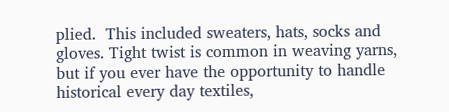plied.  This included sweaters, hats, socks and gloves. Tight twist is common in weaving yarns, but if you ever have the opportunity to handle historical every day textiles,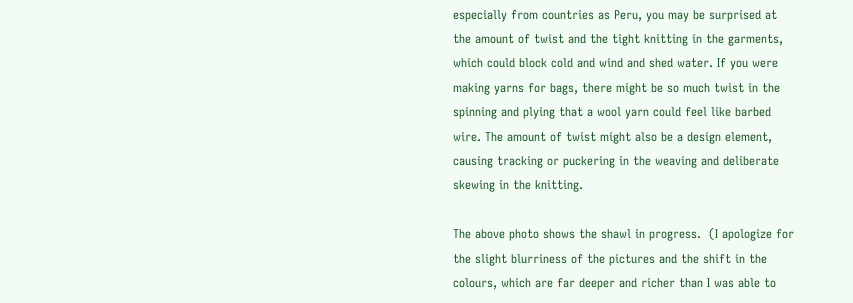especially from countries as Peru, you may be surprised at the amount of twist and the tight knitting in the garments, which could block cold and wind and shed water. If you were making yarns for bags, there might be so much twist in the spinning and plying that a wool yarn could feel like barbed wire. The amount of twist might also be a design element, causing tracking or puckering in the weaving and deliberate skewing in the knitting.

The above photo shows the shawl in progress.  (I apologize for the slight blurriness of the pictures and the shift in the colours, which are far deeper and richer than I was able to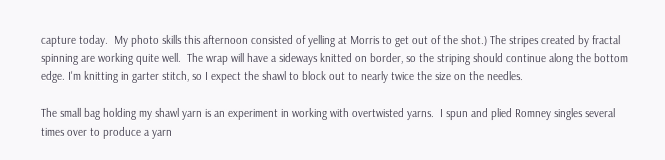capture today.  My photo skills this afternoon consisted of yelling at Morris to get out of the shot.) The stripes created by fractal spinning are working quite well.  The wrap will have a sideways knitted on border, so the striping should continue along the bottom edge. I'm knitting in garter stitch, so I expect the shawl to block out to nearly twice the size on the needles.

The small bag holding my shawl yarn is an experiment in working with overtwisted yarns.  I spun and plied Romney singles several times over to produce a yarn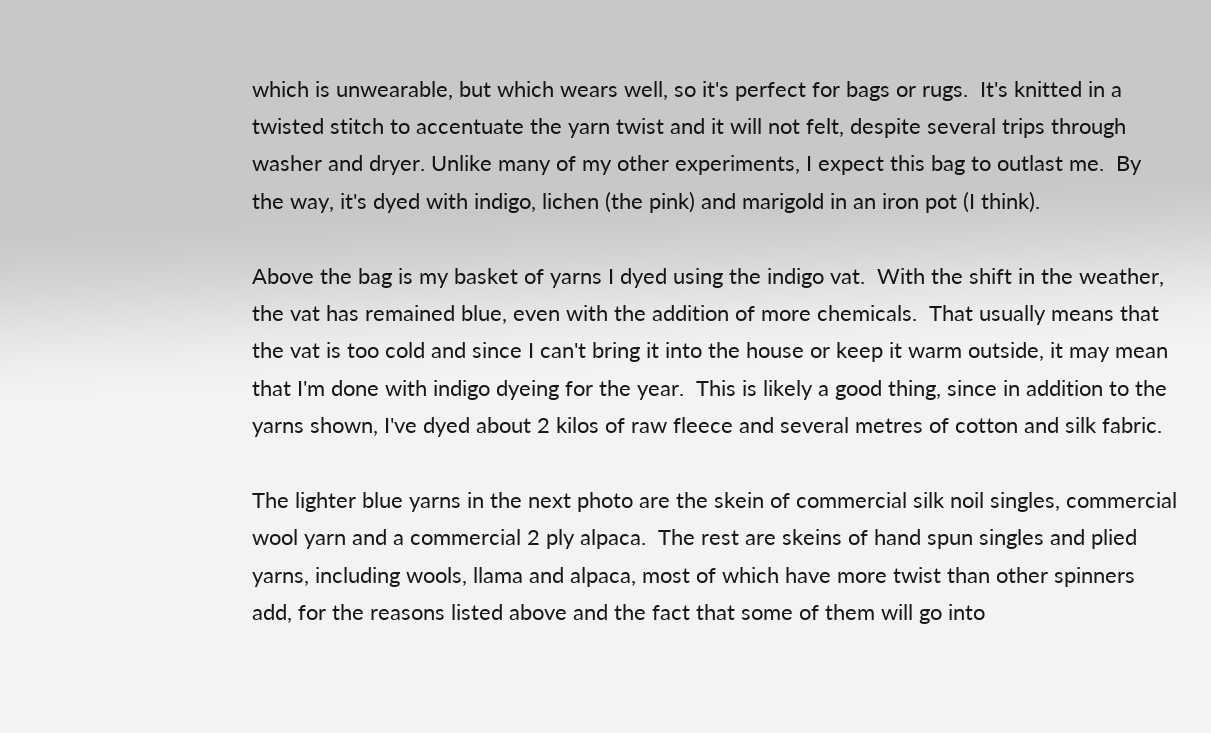which is unwearable, but which wears well, so it's perfect for bags or rugs.  It's knitted in a twisted stitch to accentuate the yarn twist and it will not felt, despite several trips through washer and dryer. Unlike many of my other experiments, I expect this bag to outlast me.  By the way, it's dyed with indigo, lichen (the pink) and marigold in an iron pot (I think).

Above the bag is my basket of yarns I dyed using the indigo vat.  With the shift in the weather, the vat has remained blue, even with the addition of more chemicals.  That usually means that the vat is too cold and since I can't bring it into the house or keep it warm outside, it may mean that I'm done with indigo dyeing for the year.  This is likely a good thing, since in addition to the yarns shown, I've dyed about 2 kilos of raw fleece and several metres of cotton and silk fabric.

The lighter blue yarns in the next photo are the skein of commercial silk noil singles, commercial wool yarn and a commercial 2 ply alpaca.  The rest are skeins of hand spun singles and plied yarns, including wools, llama and alpaca, most of which have more twist than other spinners add, for the reasons listed above and the fact that some of them will go into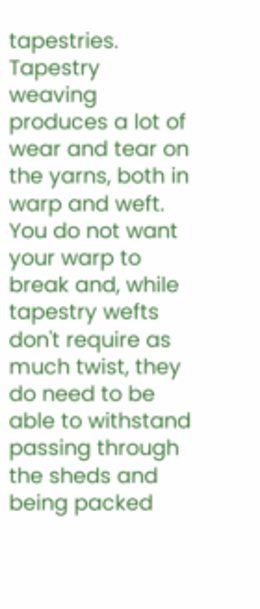tapestries.  Tapestry weaving produces a lot of wear and tear on the yarns, both in warp and weft.  You do not want your warp to break and, while tapestry wefts don't require as much twist, they do need to be able to withstand passing through the sheds and being packed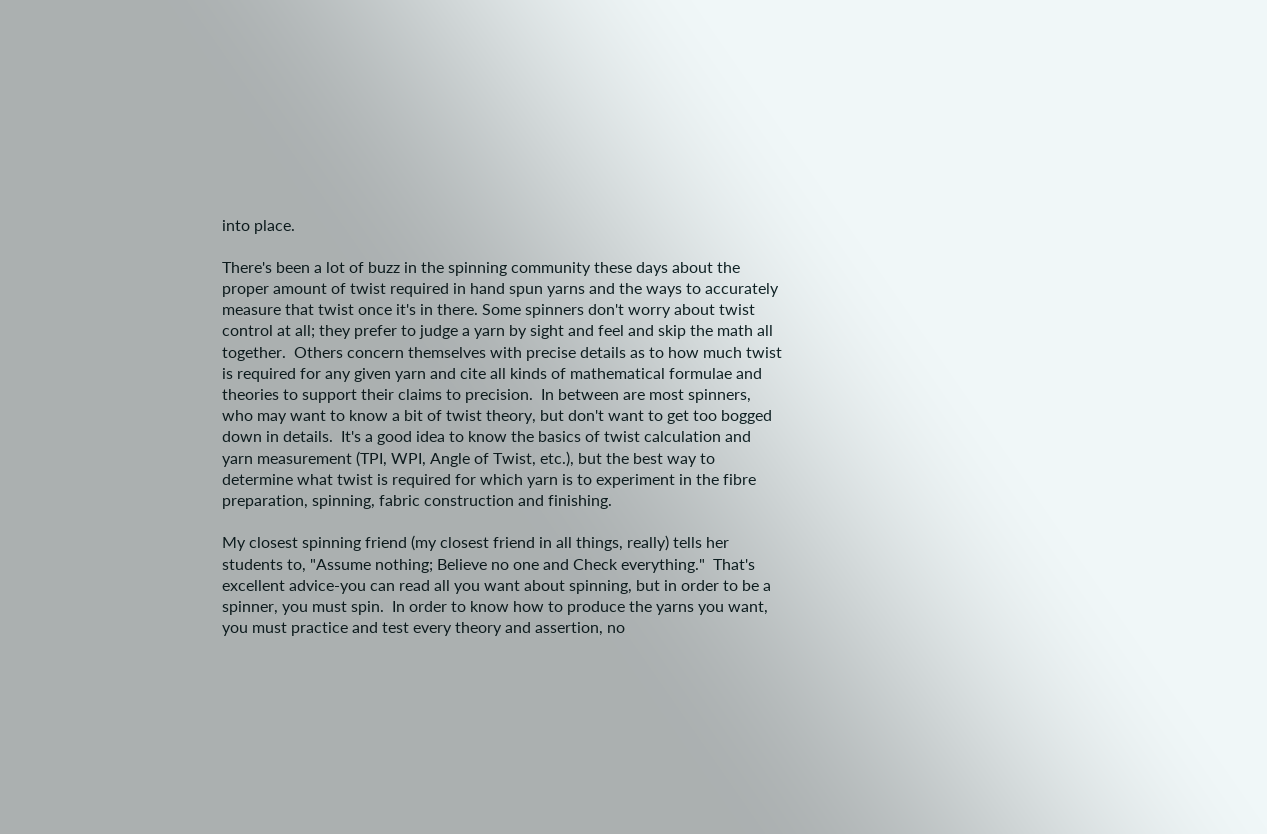into place.

There's been a lot of buzz in the spinning community these days about the proper amount of twist required in hand spun yarns and the ways to accurately measure that twist once it's in there. Some spinners don't worry about twist control at all; they prefer to judge a yarn by sight and feel and skip the math all together.  Others concern themselves with precise details as to how much twist is required for any given yarn and cite all kinds of mathematical formulae and theories to support their claims to precision.  In between are most spinners, who may want to know a bit of twist theory, but don't want to get too bogged down in details.  It's a good idea to know the basics of twist calculation and yarn measurement (TPI, WPI, Angle of Twist, etc.), but the best way to determine what twist is required for which yarn is to experiment in the fibre preparation, spinning, fabric construction and finishing.

My closest spinning friend (my closest friend in all things, really) tells her students to, "Assume nothing; Believe no one and Check everything."  That's excellent advice-you can read all you want about spinning, but in order to be a spinner, you must spin.  In order to know how to produce the yarns you want, you must practice and test every theory and assertion, no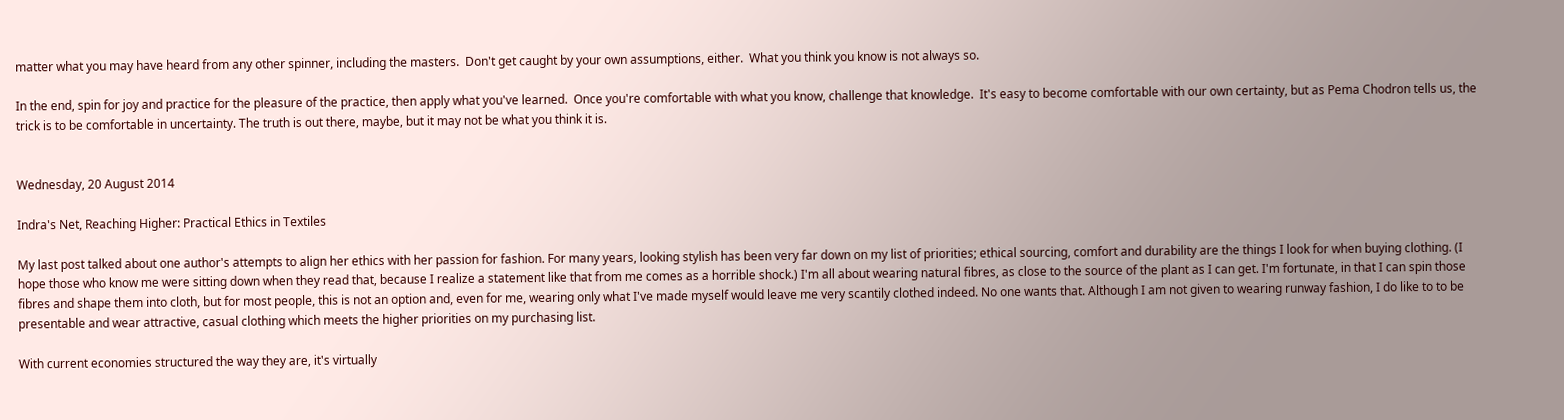matter what you may have heard from any other spinner, including the masters.  Don't get caught by your own assumptions, either.  What you think you know is not always so.

In the end, spin for joy and practice for the pleasure of the practice, then apply what you've learned.  Once you're comfortable with what you know, challenge that knowledge.  It's easy to become comfortable with our own certainty, but as Pema Chodron tells us, the trick is to be comfortable in uncertainty. The truth is out there, maybe, but it may not be what you think it is.


Wednesday, 20 August 2014

Indra's Net, Reaching Higher: Practical Ethics in Textiles

My last post talked about one author's attempts to align her ethics with her passion for fashion. For many years, looking stylish has been very far down on my list of priorities; ethical sourcing, comfort and durability are the things I look for when buying clothing. (I hope those who know me were sitting down when they read that, because I realize a statement like that from me comes as a horrible shock.) I'm all about wearing natural fibres, as close to the source of the plant as I can get. I'm fortunate, in that I can spin those fibres and shape them into cloth, but for most people, this is not an option and, even for me, wearing only what I've made myself would leave me very scantily clothed indeed. No one wants that. Although I am not given to wearing runway fashion, I do like to to be presentable and wear attractive, casual clothing which meets the higher priorities on my purchasing list.

With current economies structured the way they are, it's virtually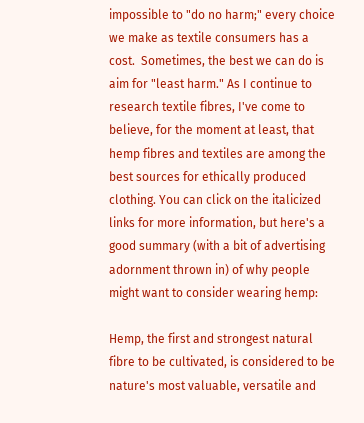impossible to "do no harm;" every choice we make as textile consumers has a cost.  Sometimes, the best we can do is aim for "least harm." As I continue to research textile fibres, I've come to believe, for the moment at least, that hemp fibres and textiles are among the best sources for ethically produced clothing. You can click on the italicized links for more information, but here's a good summary (with a bit of advertising adornment thrown in) of why people might want to consider wearing hemp:

Hemp, the first and strongest natural fibre to be cultivated, is considered to be nature's most valuable, versatile and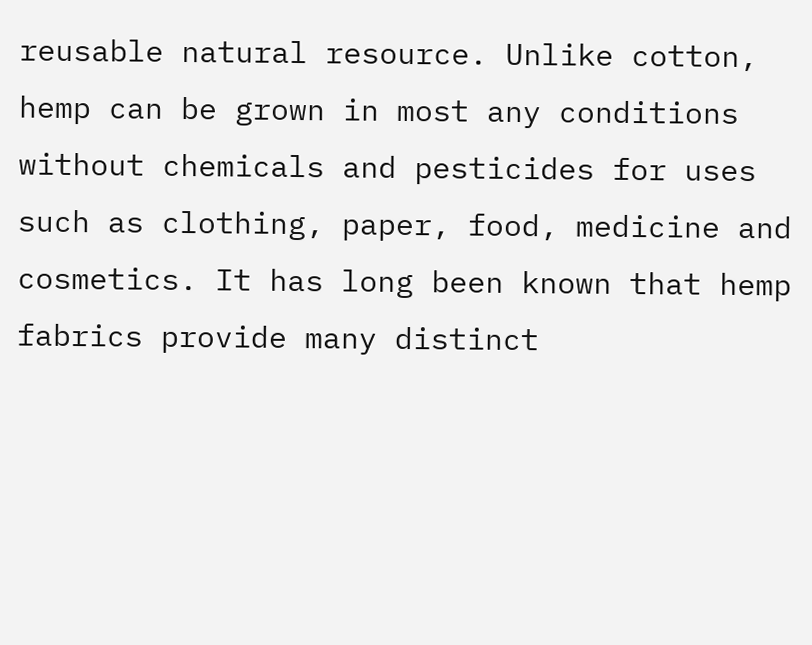reusable natural resource. Unlike cotton, hemp can be grown in most any conditions without chemicals and pesticides for uses such as clothing, paper, food, medicine and cosmetics. It has long been known that hemp fabrics provide many distinct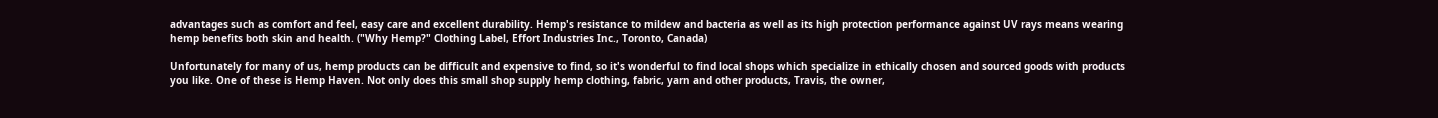advantages such as comfort and feel, easy care and excellent durability. Hemp's resistance to mildew and bacteria as well as its high protection performance against UV rays means wearing hemp benefits both skin and health. ("Why Hemp?" Clothing Label, Effort Industries Inc., Toronto, Canada)

Unfortunately for many of us, hemp products can be difficult and expensive to find, so it's wonderful to find local shops which specialize in ethically chosen and sourced goods with products you like. One of these is Hemp Haven. Not only does this small shop supply hemp clothing, fabric, yarn and other products, Travis, the owner,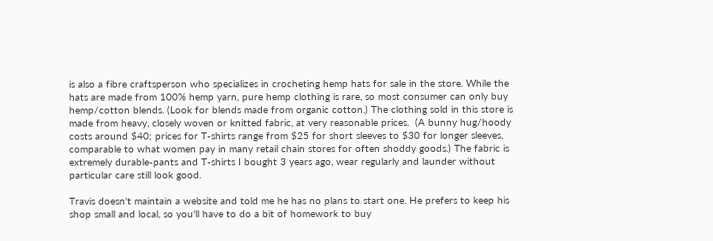is also a fibre craftsperson who specializes in crocheting hemp hats for sale in the store. While the hats are made from 100% hemp yarn, pure hemp clothing is rare, so most consumer can only buy hemp/cotton blends. (Look for blends made from organic cotton.) The clothing sold in this store is made from heavy, closely woven or knitted fabric, at very reasonable prices.  (A bunny hug/hoody costs around $40; prices for T-shirts range from $25 for short sleeves to $30 for longer sleeves, comparable to what women pay in many retail chain stores for often shoddy goods.) The fabric is extremely durable-pants and T-shirts I bought 3 years ago, wear regularly and launder without particular care still look good.

Travis doesn't maintain a website and told me he has no plans to start one. He prefers to keep his shop small and local, so you'll have to do a bit of homework to buy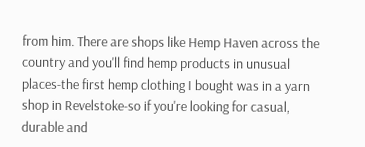from him. There are shops like Hemp Haven across the country and you'll find hemp products in unusual places-the first hemp clothing I bought was in a yarn shop in Revelstoke-so if you're looking for casual, durable and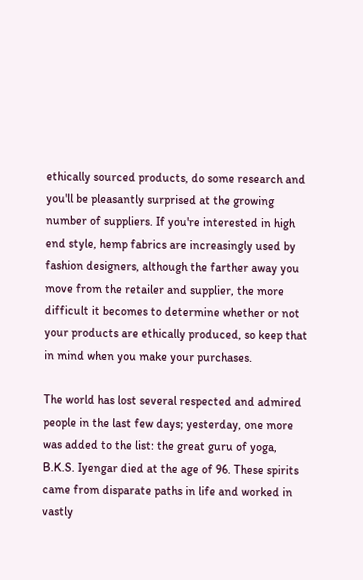ethically sourced products, do some research and you'll be pleasantly surprised at the growing number of suppliers. If you're interested in high end style, hemp fabrics are increasingly used by fashion designers, although the farther away you move from the retailer and supplier, the more difficult it becomes to determine whether or not your products are ethically produced, so keep that in mind when you make your purchases.

The world has lost several respected and admired people in the last few days; yesterday, one more was added to the list: the great guru of yoga, B.K.S. Iyengar died at the age of 96. These spirits came from disparate paths in life and worked in vastly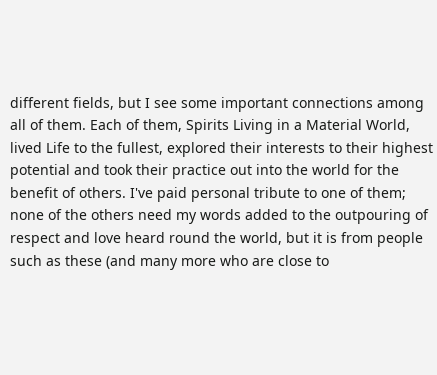different fields, but I see some important connections among all of them. Each of them, Spirits Living in a Material World, lived Life to the fullest, explored their interests to their highest potential and took their practice out into the world for the benefit of others. I've paid personal tribute to one of them; none of the others need my words added to the outpouring of respect and love heard round the world, but it is from people such as these (and many more who are close to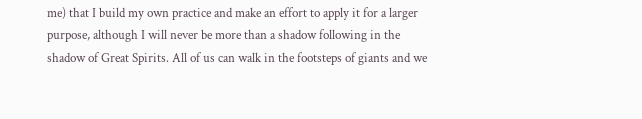me) that I build my own practice and make an effort to apply it for a larger purpose, although I will never be more than a shadow following in the shadow of Great Spirits. All of us can walk in the footsteps of giants and we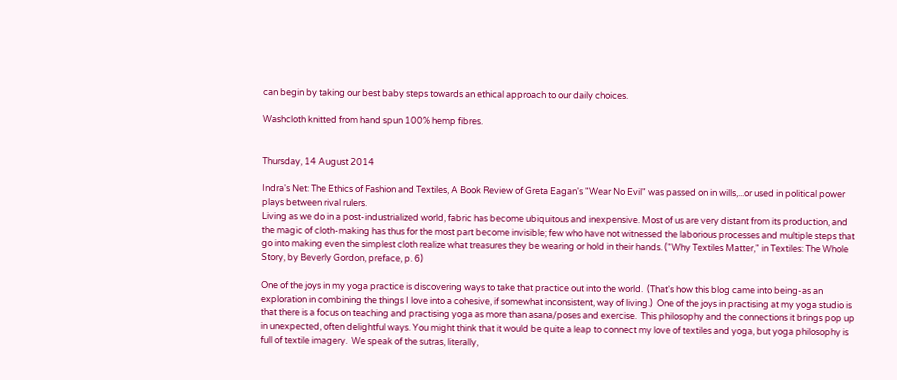can begin by taking our best baby steps towards an ethical approach to our daily choices.

Washcloth knitted from hand spun 100% hemp fibres.


Thursday, 14 August 2014

Indra's Net: The Ethics of Fashion and Textiles, A Book Review of Greta Eagan's "Wear No Evil" was passed on in wills,...or used in political power plays between rival rulers.
Living as we do in a post-industrialized world, fabric has become ubiquitous and inexpensive. Most of us are very distant from its production, and the magic of cloth-making has thus for the most part become invisible; few who have not witnessed the laborious processes and multiple steps that go into making even the simplest cloth realize what treasures they be wearing or hold in their hands. ("Why Textiles Matter," in Textiles: The Whole Story, by Beverly Gordon, preface, p. 6)

One of the joys in my yoga practice is discovering ways to take that practice out into the world.  (That's how this blog came into being-as an exploration in combining the things I love into a cohesive, if somewhat inconsistent, way of living.)  One of the joys in practising at my yoga studio is that there is a focus on teaching and practising yoga as more than asana/poses and exercise.  This philosophy and the connections it brings pop up in unexpected, often delightful ways. You might think that it would be quite a leap to connect my love of textiles and yoga, but yoga philosophy is full of textile imagery.  We speak of the sutras, literally,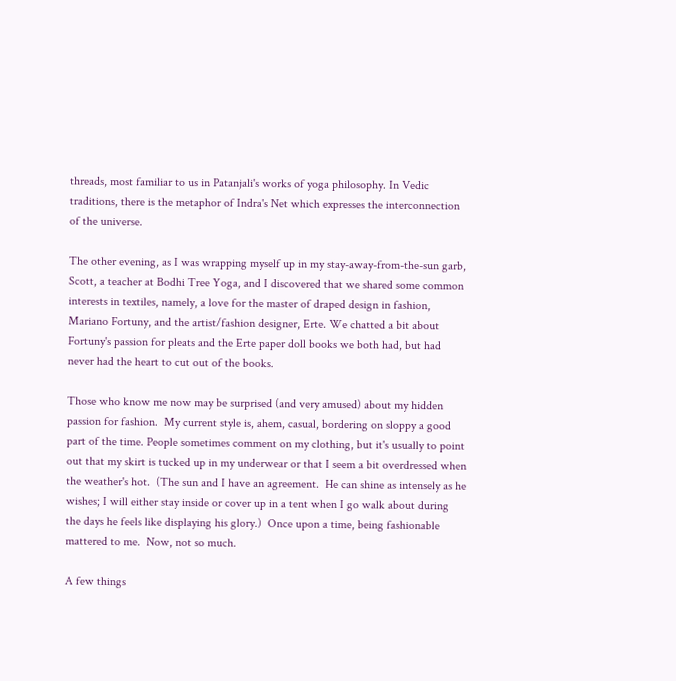threads, most familiar to us in Patanjali's works of yoga philosophy. In Vedic traditions, there is the metaphor of Indra's Net which expresses the interconnection of the universe.

The other evening, as I was wrapping myself up in my stay-away-from-the-sun garb, Scott, a teacher at Bodhi Tree Yoga, and I discovered that we shared some common interests in textiles, namely, a love for the master of draped design in fashion, Mariano Fortuny, and the artist/fashion designer, Erte. We chatted a bit about Fortuny's passion for pleats and the Erte paper doll books we both had, but had never had the heart to cut out of the books.

Those who know me now may be surprised (and very amused) about my hidden passion for fashion.  My current style is, ahem, casual, bordering on sloppy a good part of the time. People sometimes comment on my clothing, but it's usually to point out that my skirt is tucked up in my underwear or that I seem a bit overdressed when the weather's hot.  (The sun and I have an agreement.  He can shine as intensely as he wishes; I will either stay inside or cover up in a tent when I go walk about during the days he feels like displaying his glory.)  Once upon a time, being fashionable mattered to me.  Now, not so much.

A few things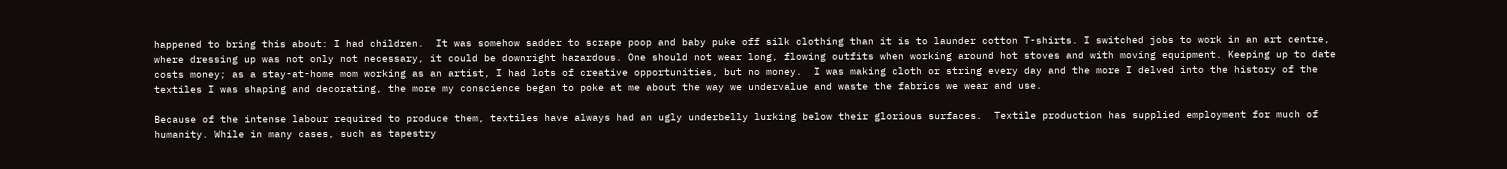happened to bring this about: I had children.  It was somehow sadder to scrape poop and baby puke off silk clothing than it is to launder cotton T-shirts. I switched jobs to work in an art centre, where dressing up was not only not necessary, it could be downright hazardous. One should not wear long, flowing outfits when working around hot stoves and with moving equipment. Keeping up to date costs money; as a stay-at-home mom working as an artist, I had lots of creative opportunities, but no money.  I was making cloth or string every day and the more I delved into the history of the textiles I was shaping and decorating, the more my conscience began to poke at me about the way we undervalue and waste the fabrics we wear and use.

Because of the intense labour required to produce them, textiles have always had an ugly underbelly lurking below their glorious surfaces.  Textile production has supplied employment for much of humanity. While in many cases, such as tapestry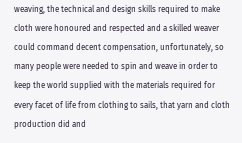weaving, the technical and design skills required to make cloth were honoured and respected and a skilled weaver could command decent compensation, unfortunately, so many people were needed to spin and weave in order to keep the world supplied with the materials required for every facet of life from clothing to sails, that yarn and cloth production did and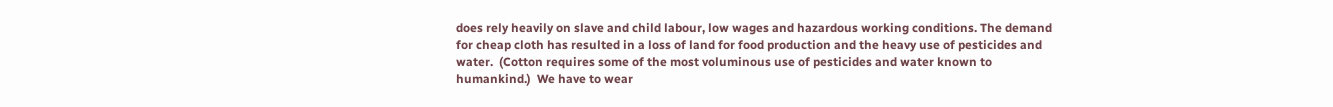does rely heavily on slave and child labour, low wages and hazardous working conditions. The demand for cheap cloth has resulted in a loss of land for food production and the heavy use of pesticides and water.  (Cotton requires some of the most voluminous use of pesticides and water known to humankind.)  We have to wear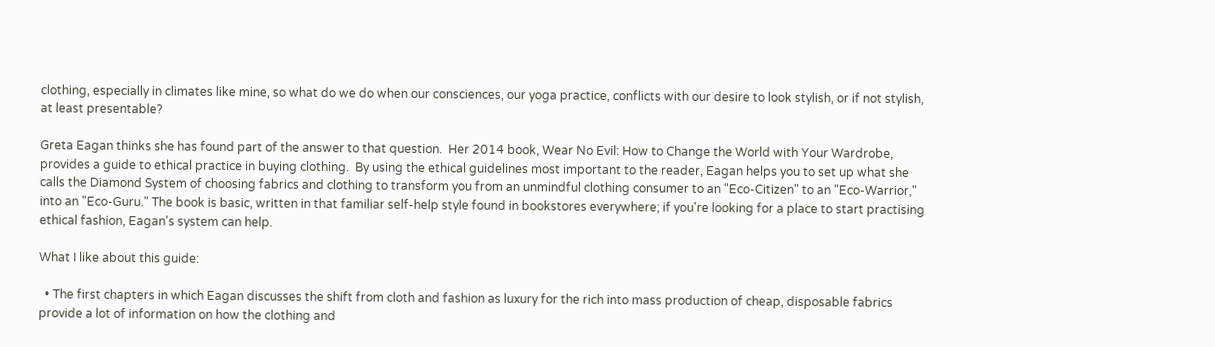clothing, especially in climates like mine, so what do we do when our consciences, our yoga practice, conflicts with our desire to look stylish, or if not stylish, at least presentable?

Greta Eagan thinks she has found part of the answer to that question.  Her 2014 book, Wear No Evil: How to Change the World with Your Wardrobe, provides a guide to ethical practice in buying clothing.  By using the ethical guidelines most important to the reader, Eagan helps you to set up what she calls the Diamond System of choosing fabrics and clothing to transform you from an unmindful clothing consumer to an "Eco-Citizen" to an "Eco-Warrior," into an "Eco-Guru." The book is basic, written in that familiar self-help style found in bookstores everywhere; if you're looking for a place to start practising ethical fashion, Eagan's system can help.

What I like about this guide:

  • The first chapters in which Eagan discusses the shift from cloth and fashion as luxury for the rich into mass production of cheap, disposable fabrics provide a lot of information on how the clothing and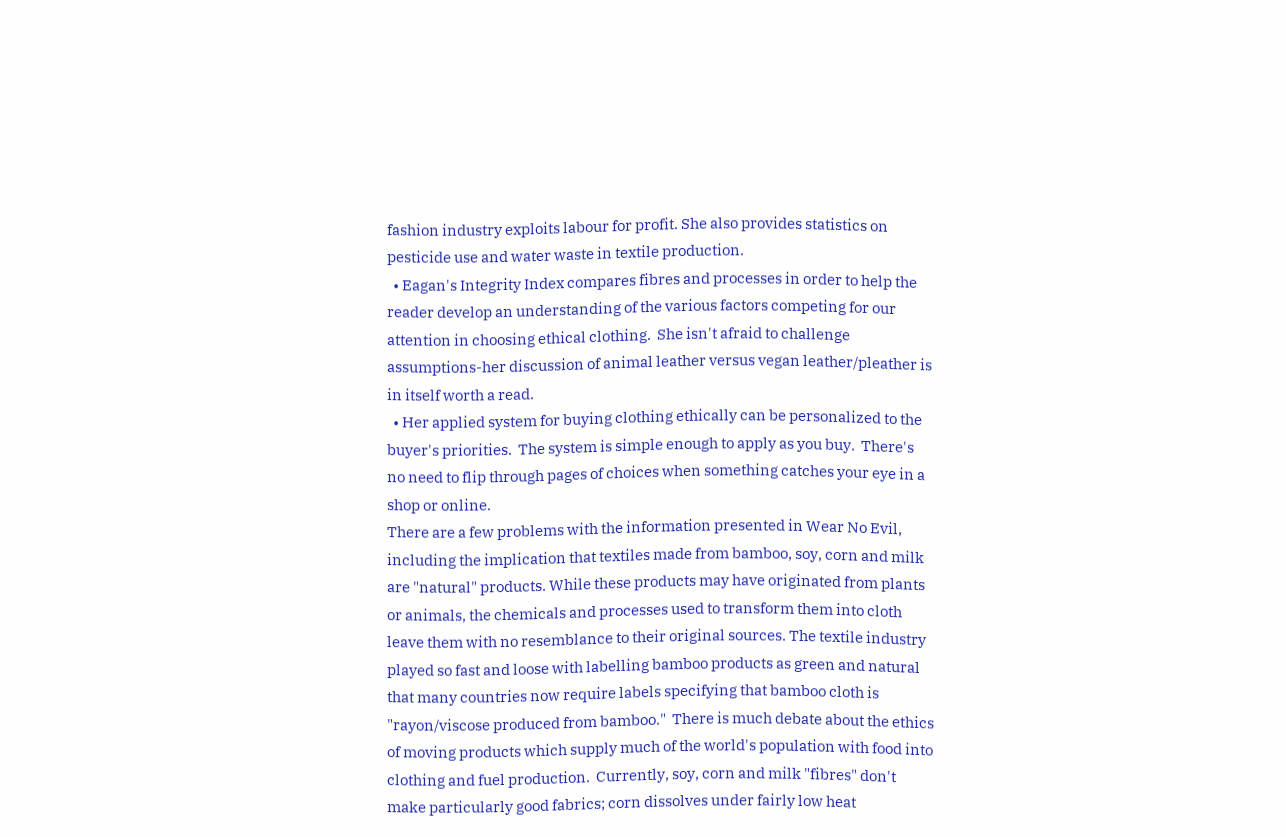fashion industry exploits labour for profit. She also provides statistics on pesticide use and water waste in textile production.
  • Eagan's Integrity Index compares fibres and processes in order to help the reader develop an understanding of the various factors competing for our attention in choosing ethical clothing.  She isn't afraid to challenge assumptions-her discussion of animal leather versus vegan leather/pleather is in itself worth a read.
  • Her applied system for buying clothing ethically can be personalized to the buyer's priorities.  The system is simple enough to apply as you buy.  There's no need to flip through pages of choices when something catches your eye in a shop or online.
There are a few problems with the information presented in Wear No Evil, including the implication that textiles made from bamboo, soy, corn and milk are "natural" products. While these products may have originated from plants or animals, the chemicals and processes used to transform them into cloth leave them with no resemblance to their original sources. The textile industry played so fast and loose with labelling bamboo products as green and natural that many countries now require labels specifying that bamboo cloth is "rayon/viscose produced from bamboo."  There is much debate about the ethics of moving products which supply much of the world's population with food into clothing and fuel production.  Currently, soy, corn and milk "fibres" don't make particularly good fabrics; corn dissolves under fairly low heat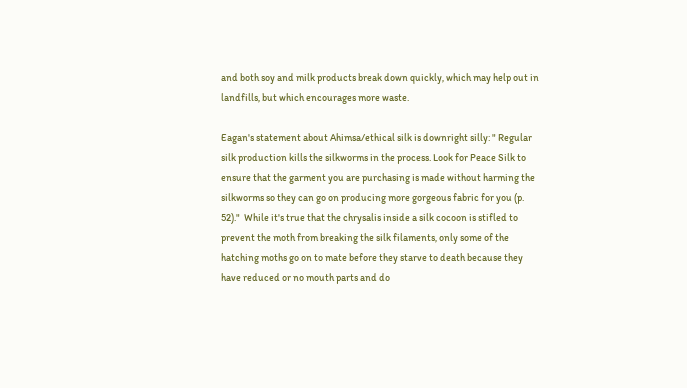and both soy and milk products break down quickly, which may help out in landfills, but which encourages more waste.

Eagan's statement about Ahimsa/ethical silk is downright silly: " Regular silk production kills the silkworms in the process. Look for Peace Silk to ensure that the garment you are purchasing is made without harming the silkworms so they can go on producing more gorgeous fabric for you (p. 52)."  While it's true that the chrysalis inside a silk cocoon is stifled to prevent the moth from breaking the silk filaments, only some of the hatching moths go on to mate before they starve to death because they have reduced or no mouth parts and do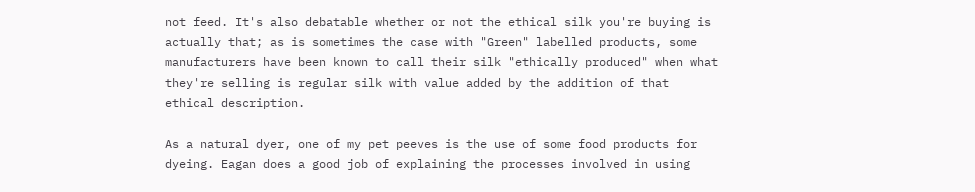not feed. It's also debatable whether or not the ethical silk you're buying is actually that; as is sometimes the case with "Green" labelled products, some manufacturers have been known to call their silk "ethically produced" when what they're selling is regular silk with value added by the addition of that ethical description.

As a natural dyer, one of my pet peeves is the use of some food products for dyeing. Eagan does a good job of explaining the processes involved in using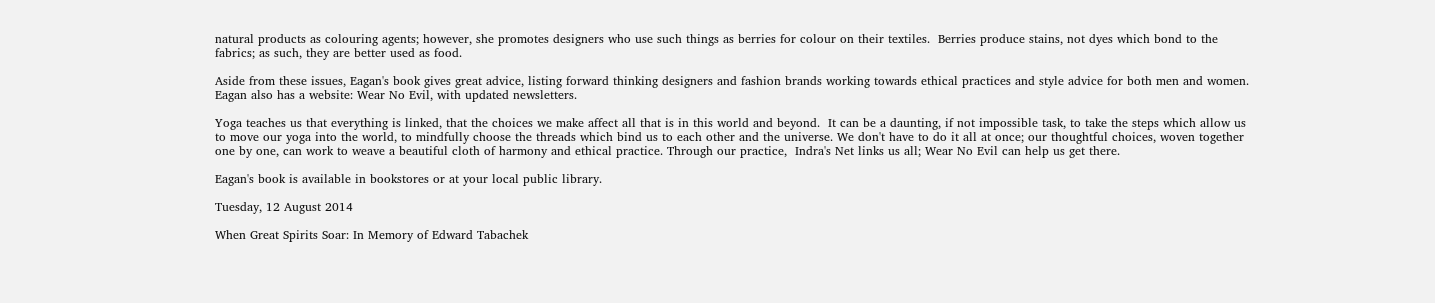natural products as colouring agents; however, she promotes designers who use such things as berries for colour on their textiles.  Berries produce stains, not dyes which bond to the fabrics; as such, they are better used as food.

Aside from these issues, Eagan's book gives great advice, listing forward thinking designers and fashion brands working towards ethical practices and style advice for both men and women.  Eagan also has a website: Wear No Evil, with updated newsletters.

Yoga teaches us that everything is linked, that the choices we make affect all that is in this world and beyond.  It can be a daunting, if not impossible task, to take the steps which allow us to move our yoga into the world, to mindfully choose the threads which bind us to each other and the universe. We don't have to do it all at once; our thoughtful choices, woven together one by one, can work to weave a beautiful cloth of harmony and ethical practice. Through our practice,  Indra's Net links us all; Wear No Evil can help us get there.

Eagan's book is available in bookstores or at your local public library.

Tuesday, 12 August 2014

When Great Spirits Soar: In Memory of Edward Tabachek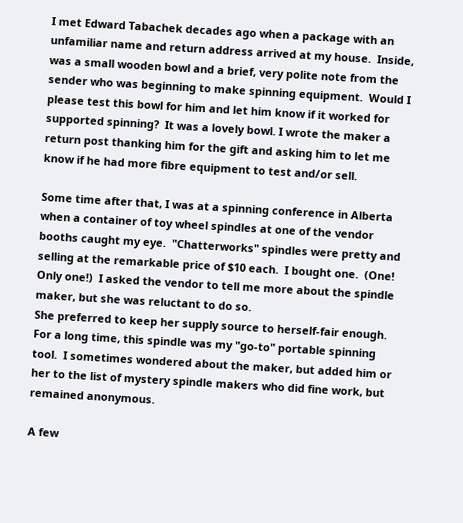I met Edward Tabachek decades ago when a package with an unfamiliar name and return address arrived at my house.  Inside, was a small wooden bowl and a brief, very polite note from the sender who was beginning to make spinning equipment.  Would I please test this bowl for him and let him know if it worked for supported spinning?  It was a lovely bowl. I wrote the maker a return post thanking him for the gift and asking him to let me know if he had more fibre equipment to test and/or sell.

Some time after that, I was at a spinning conference in Alberta when a container of toy wheel spindles at one of the vendor booths caught my eye.  "Chatterworks" spindles were pretty and selling at the remarkable price of $10 each.  I bought one.  (One! Only one!)  I asked the vendor to tell me more about the spindle maker, but she was reluctant to do so.
She preferred to keep her supply source to herself-fair enough. For a long time, this spindle was my "go-to" portable spinning tool.  I sometimes wondered about the maker, but added him or her to the list of mystery spindle makers who did fine work, but remained anonymous.

A few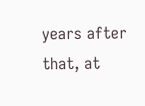years after that, at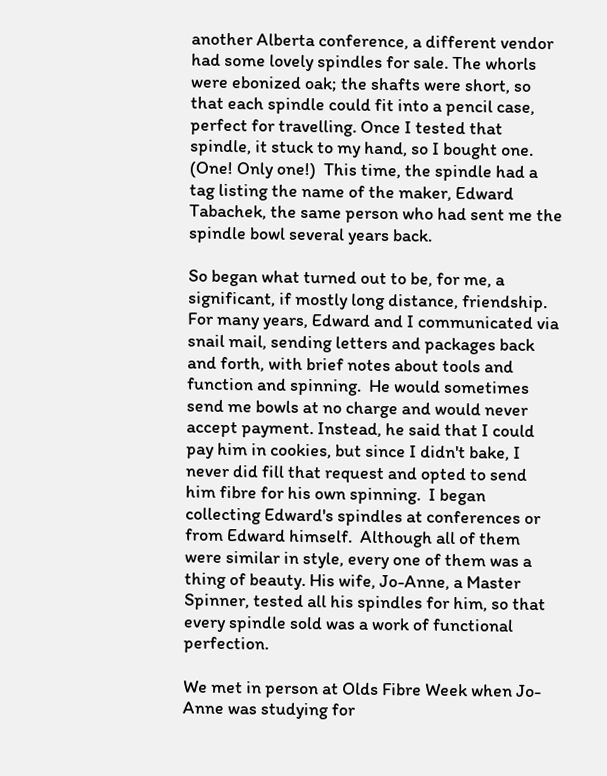another Alberta conference, a different vendor had some lovely spindles for sale. The whorls were ebonized oak; the shafts were short, so that each spindle could fit into a pencil case, perfect for travelling. Once I tested that spindle, it stuck to my hand, so I bought one.  (One! Only one!)  This time, the spindle had a tag listing the name of the maker, Edward Tabachek, the same person who had sent me the spindle bowl several years back.

So began what turned out to be, for me, a significant, if mostly long distance, friendship. For many years, Edward and I communicated via snail mail, sending letters and packages back and forth, with brief notes about tools and function and spinning.  He would sometimes send me bowls at no charge and would never accept payment. Instead, he said that I could pay him in cookies, but since I didn't bake, I never did fill that request and opted to send him fibre for his own spinning.  I began collecting Edward's spindles at conferences or from Edward himself.  Although all of them were similar in style, every one of them was a thing of beauty. His wife, Jo-Anne, a Master Spinner, tested all his spindles for him, so that every spindle sold was a work of functional perfection.

We met in person at Olds Fibre Week when Jo-Anne was studying for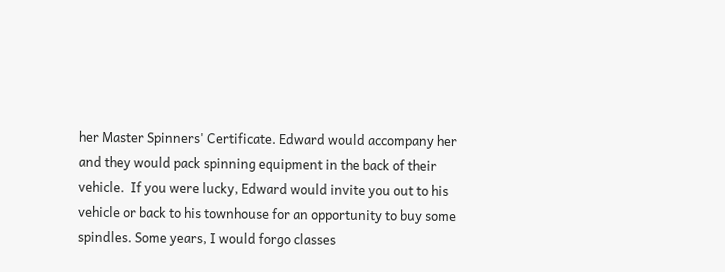her Master Spinners' Certificate. Edward would accompany her and they would pack spinning equipment in the back of their vehicle.  If you were lucky, Edward would invite you out to his vehicle or back to his townhouse for an opportunity to buy some spindles. Some years, I would forgo classes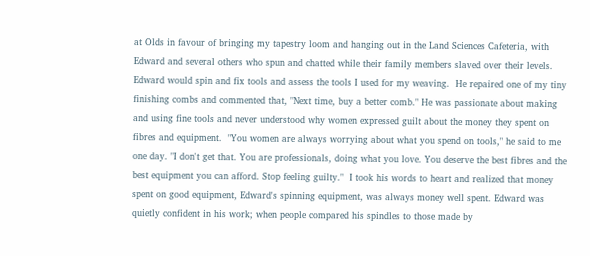at Olds in favour of bringing my tapestry loom and hanging out in the Land Sciences Cafeteria, with Edward and several others who spun and chatted while their family members slaved over their levels.  Edward would spin and fix tools and assess the tools I used for my weaving.  He repaired one of my tiny finishing combs and commented that, "Next time, buy a better comb." He was passionate about making and using fine tools and never understood why women expressed guilt about the money they spent on fibres and equipment.  "You women are always worrying about what you spend on tools," he said to me one day. "I don't get that. You are professionals, doing what you love. You deserve the best fibres and the best equipment you can afford. Stop feeling guilty."  I took his words to heart and realized that money spent on good equipment, Edward's spinning equipment, was always money well spent. Edward was quietly confident in his work; when people compared his spindles to those made by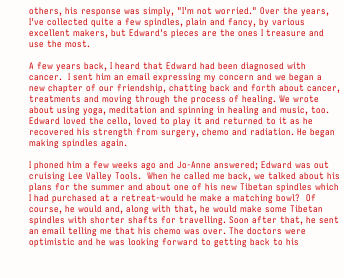others, his response was simply, "I'm not worried." Over the years, I've collected quite a few spindles, plain and fancy, by various excellent makers, but Edward's pieces are the ones I treasure and use the most.

A few years back, I heard that Edward had been diagnosed with cancer.  I sent him an email expressing my concern and we began a new chapter of our friendship, chatting back and forth about cancer, treatments and moving through the process of healing. We wrote about using yoga, meditation and spinning in healing and music, too.  Edward loved the cello, loved to play it and returned to it as he recovered his strength from surgery, chemo and radiation. He began making spindles again.

I phoned him a few weeks ago and Jo-Anne answered; Edward was out cruising Lee Valley Tools.  When he called me back, we talked about his plans for the summer and about one of his new Tibetan spindles which I had purchased at a retreat-would he make a matching bowl?  Of course, he would and, along with that, he would make some Tibetan spindles with shorter shafts for travelling. Soon after that, he sent an email telling me that his chemo was over. The doctors were optimistic and he was looking forward to getting back to his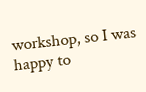workshop, so I was happy to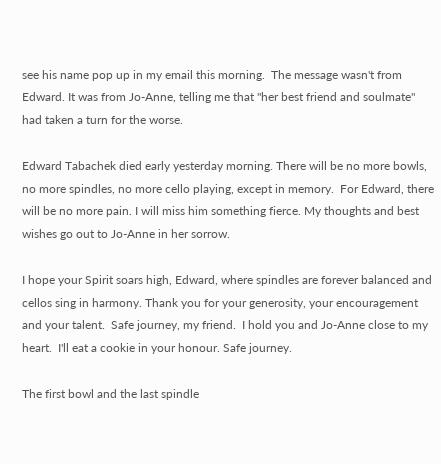see his name pop up in my email this morning.  The message wasn't from Edward. It was from Jo-Anne, telling me that "her best friend and soulmate" had taken a turn for the worse.

Edward Tabachek died early yesterday morning. There will be no more bowls, no more spindles, no more cello playing, except in memory.  For Edward, there will be no more pain. I will miss him something fierce. My thoughts and best wishes go out to Jo-Anne in her sorrow.

I hope your Spirit soars high, Edward, where spindles are forever balanced and cellos sing in harmony. Thank you for your generosity, your encouragement and your talent.  Safe journey, my friend.  I hold you and Jo-Anne close to my heart.  I'll eat a cookie in your honour. Safe journey.

The first bowl and the last spindle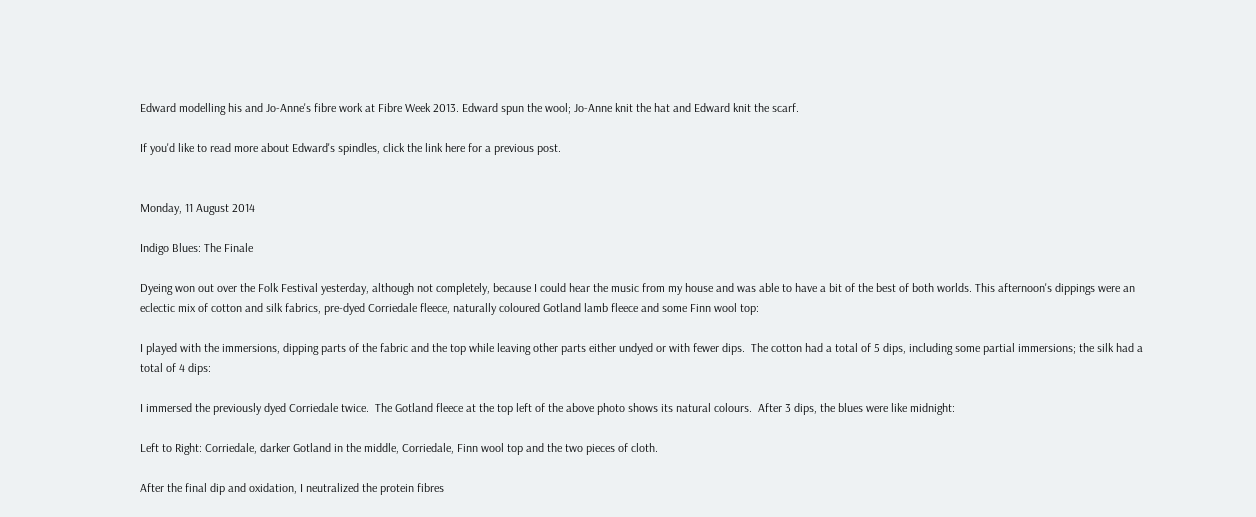Edward modelling his and Jo-Anne's fibre work at Fibre Week 2013. Edward spun the wool; Jo-Anne knit the hat and Edward knit the scarf.

If you'd like to read more about Edward's spindles, click the link here for a previous post.


Monday, 11 August 2014

Indigo Blues: The Finale

Dyeing won out over the Folk Festival yesterday, although not completely, because I could hear the music from my house and was able to have a bit of the best of both worlds. This afternoon's dippings were an eclectic mix of cotton and silk fabrics, pre-dyed Corriedale fleece, naturally coloured Gotland lamb fleece and some Finn wool top:

I played with the immersions, dipping parts of the fabric and the top while leaving other parts either undyed or with fewer dips.  The cotton had a total of 5 dips, including some partial immersions; the silk had a total of 4 dips:

I immersed the previously dyed Corriedale twice.  The Gotland fleece at the top left of the above photo shows its natural colours.  After 3 dips, the blues were like midnight:

Left to Right: Corriedale, darker Gotland in the middle, Corriedale, Finn wool top and the two pieces of cloth.

After the final dip and oxidation, I neutralized the protein fibres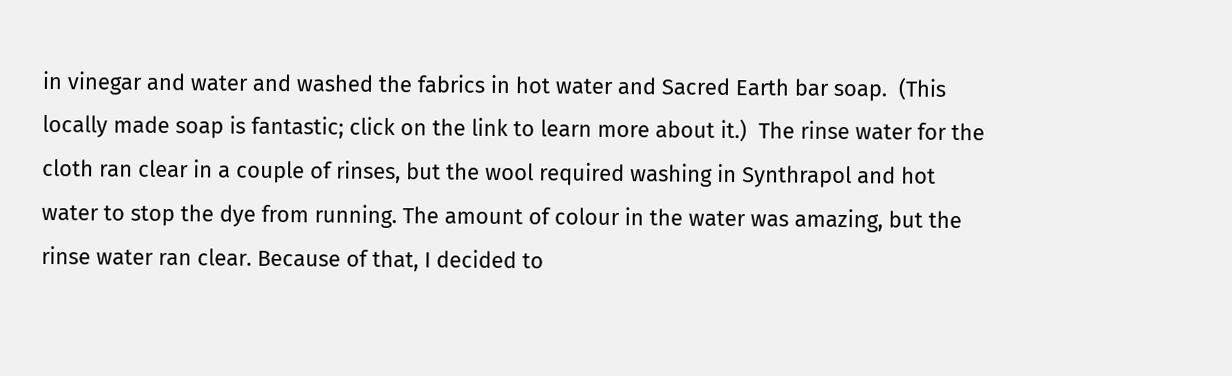in vinegar and water and washed the fabrics in hot water and Sacred Earth bar soap.  (This locally made soap is fantastic; click on the link to learn more about it.)  The rinse water for the cloth ran clear in a couple of rinses, but the wool required washing in Synthrapol and hot water to stop the dye from running. The amount of colour in the water was amazing, but the rinse water ran clear. Because of that, I decided to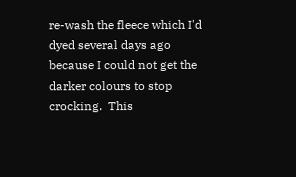re-wash the fleece which I'd dyed several days ago because I could not get the darker colours to stop crocking.  This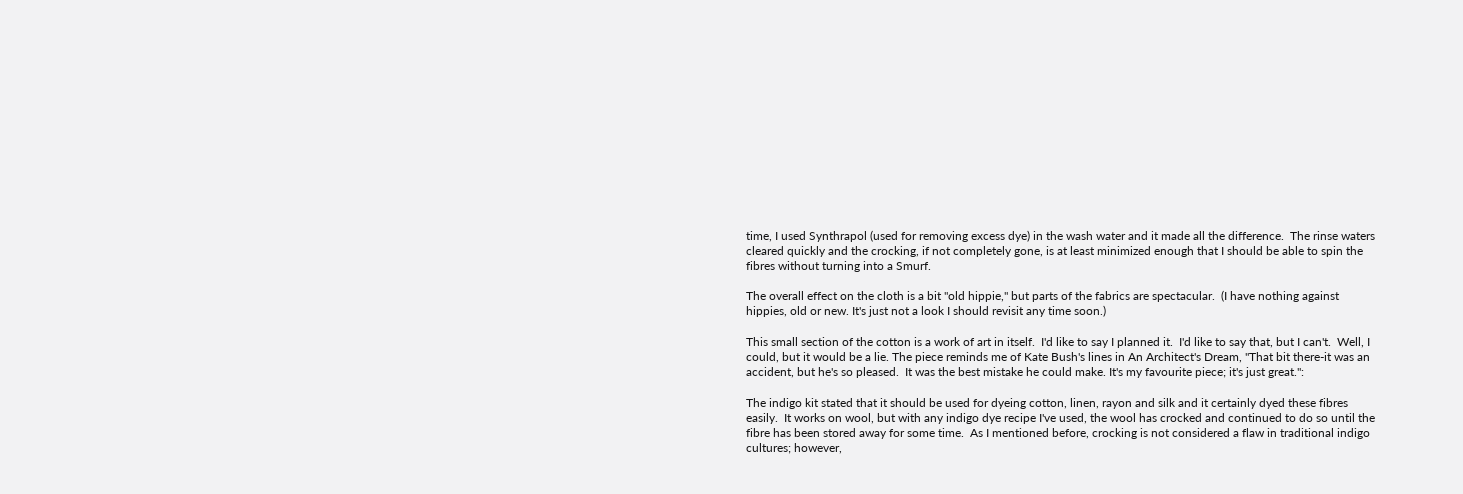time, I used Synthrapol (used for removing excess dye) in the wash water and it made all the difference.  The rinse waters cleared quickly and the crocking, if not completely gone, is at least minimized enough that I should be able to spin the fibres without turning into a Smurf.

The overall effect on the cloth is a bit "old hippie," but parts of the fabrics are spectacular.  (I have nothing against hippies, old or new. It's just not a look I should revisit any time soon.)

This small section of the cotton is a work of art in itself.  I'd like to say I planned it.  I'd like to say that, but I can't.  Well, I could, but it would be a lie. The piece reminds me of Kate Bush's lines in An Architect's Dream, "That bit there-it was an accident, but he's so pleased.  It was the best mistake he could make. It's my favourite piece; it's just great.":

The indigo kit stated that it should be used for dyeing cotton, linen, rayon and silk and it certainly dyed these fibres easily.  It works on wool, but with any indigo dye recipe I've used, the wool has crocked and continued to do so until the fibre has been stored away for some time.  As I mentioned before, crocking is not considered a flaw in traditional indigo cultures; however,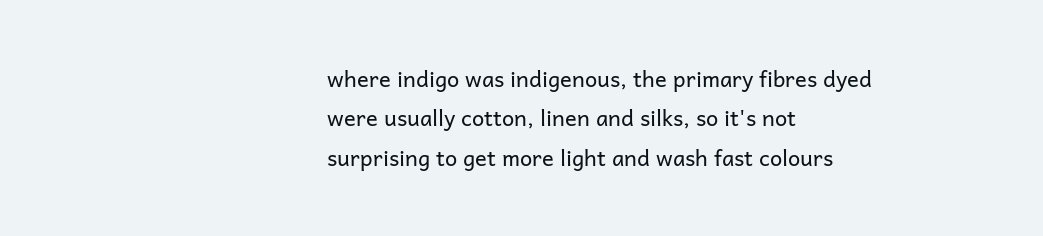where indigo was indigenous, the primary fibres dyed were usually cotton, linen and silks, so it's not surprising to get more light and wash fast colours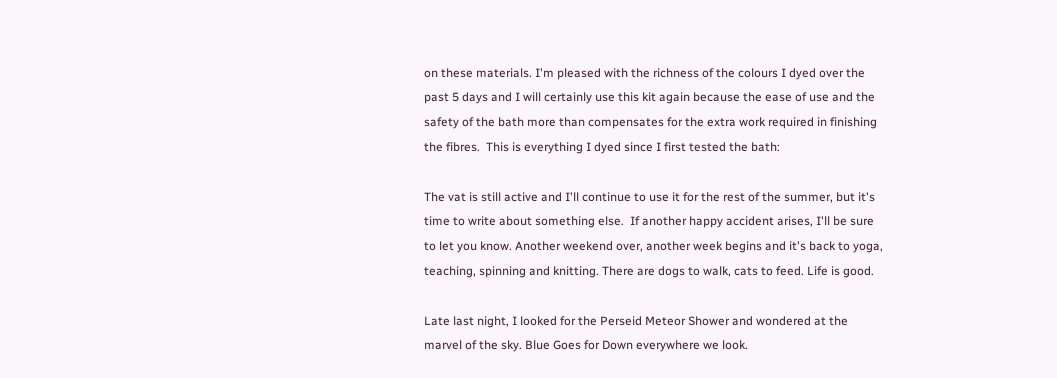on these materials. I'm pleased with the richness of the colours I dyed over the past 5 days and I will certainly use this kit again because the ease of use and the safety of the bath more than compensates for the extra work required in finishing the fibres.  This is everything I dyed since I first tested the bath:

The vat is still active and I'll continue to use it for the rest of the summer, but it's time to write about something else.  If another happy accident arises, I'll be sure to let you know. Another weekend over, another week begins and it's back to yoga, teaching, spinning and knitting. There are dogs to walk, cats to feed. Life is good.

Late last night, I looked for the Perseid Meteor Shower and wondered at the marvel of the sky. Blue Goes for Down everywhere we look.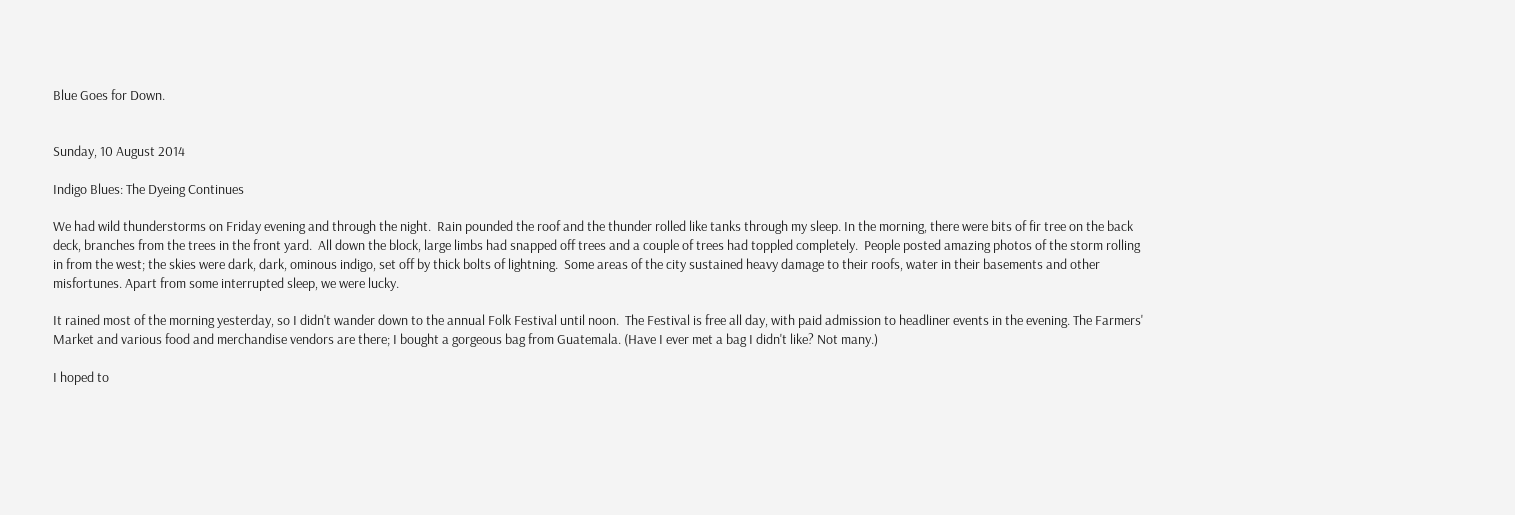Blue Goes for Down.


Sunday, 10 August 2014

Indigo Blues: The Dyeing Continues

We had wild thunderstorms on Friday evening and through the night.  Rain pounded the roof and the thunder rolled like tanks through my sleep. In the morning, there were bits of fir tree on the back deck, branches from the trees in the front yard.  All down the block, large limbs had snapped off trees and a couple of trees had toppled completely.  People posted amazing photos of the storm rolling in from the west; the skies were dark, dark, ominous indigo, set off by thick bolts of lightning.  Some areas of the city sustained heavy damage to their roofs, water in their basements and other misfortunes. Apart from some interrupted sleep, we were lucky.

It rained most of the morning yesterday, so I didn't wander down to the annual Folk Festival until noon.  The Festival is free all day, with paid admission to headliner events in the evening. The Farmers' Market and various food and merchandise vendors are there; I bought a gorgeous bag from Guatemala. (Have I ever met a bag I didn't like? Not many.)

I hoped to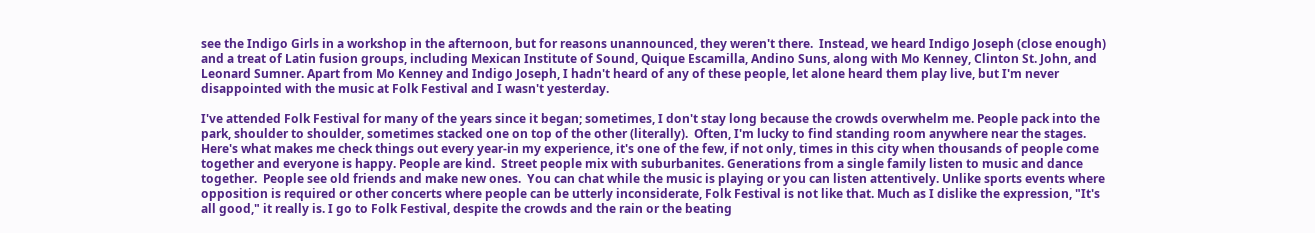see the Indigo Girls in a workshop in the afternoon, but for reasons unannounced, they weren't there.  Instead, we heard Indigo Joseph (close enough) and a treat of Latin fusion groups, including Mexican Institute of Sound, Quique Escamilla, Andino Suns, along with Mo Kenney, Clinton St. John, and Leonard Sumner. Apart from Mo Kenney and Indigo Joseph, I hadn't heard of any of these people, let alone heard them play live, but I'm never disappointed with the music at Folk Festival and I wasn't yesterday.

I've attended Folk Festival for many of the years since it began; sometimes, I don't stay long because the crowds overwhelm me. People pack into the park, shoulder to shoulder, sometimes stacked one on top of the other (literally).  Often, I'm lucky to find standing room anywhere near the stages.  Here's what makes me check things out every year-in my experience, it's one of the few, if not only, times in this city when thousands of people come together and everyone is happy. People are kind.  Street people mix with suburbanites. Generations from a single family listen to music and dance together.  People see old friends and make new ones.  You can chat while the music is playing or you can listen attentively. Unlike sports events where opposition is required or other concerts where people can be utterly inconsiderate, Folk Festival is not like that. Much as I dislike the expression, "It's all good," it really is. I go to Folk Festival, despite the crowds and the rain or the beating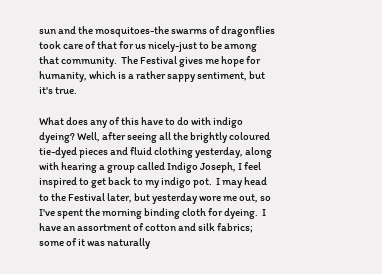sun and the mosquitoes-the swarms of dragonflies took care of that for us nicely-just to be among that community.  The Festival gives me hope for humanity, which is a rather sappy sentiment, but it's true.

What does any of this have to do with indigo dyeing? Well, after seeing all the brightly coloured tie-dyed pieces and fluid clothing yesterday, along with hearing a group called Indigo Joseph, I feel inspired to get back to my indigo pot.  I may head to the Festival later, but yesterday wore me out, so I've spent the morning binding cloth for dyeing.  I have an assortment of cotton and silk fabrics; some of it was naturally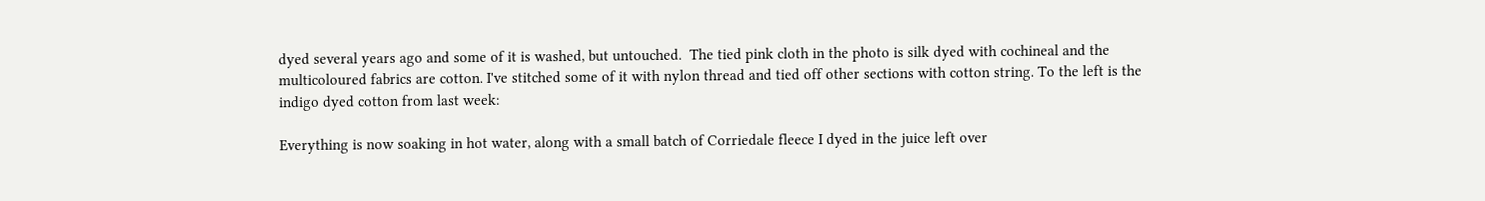dyed several years ago and some of it is washed, but untouched.  The tied pink cloth in the photo is silk dyed with cochineal and the multicoloured fabrics are cotton. I've stitched some of it with nylon thread and tied off other sections with cotton string. To the left is the indigo dyed cotton from last week:

Everything is now soaking in hot water, along with a small batch of Corriedale fleece I dyed in the juice left over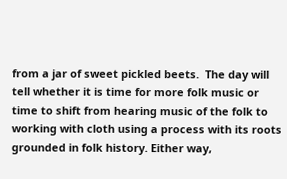from a jar of sweet pickled beets.  The day will tell whether it is time for more folk music or time to shift from hearing music of the folk to working with cloth using a process with its roots grounded in folk history. Either way,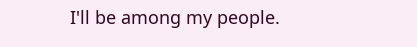I'll be among my people.